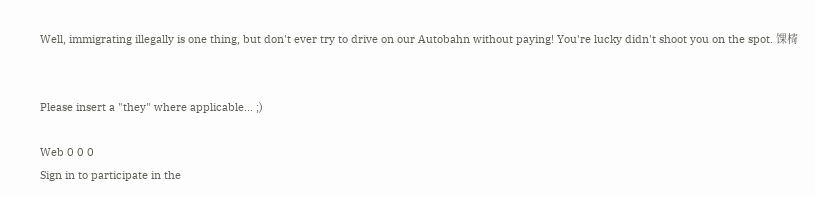Well, immigrating illegally is one thing, but don't ever try to drive on our Autobahn without paying! You're lucky didn't shoot you on the spot. 馃槣


Please insert a "they" where applicable... ;)

Web 0 0 0
Sign in to participate in the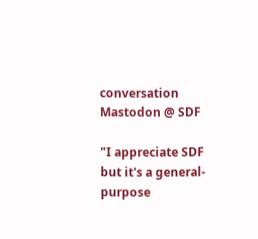conversation
Mastodon @ SDF

"I appreciate SDF but it's a general-purpose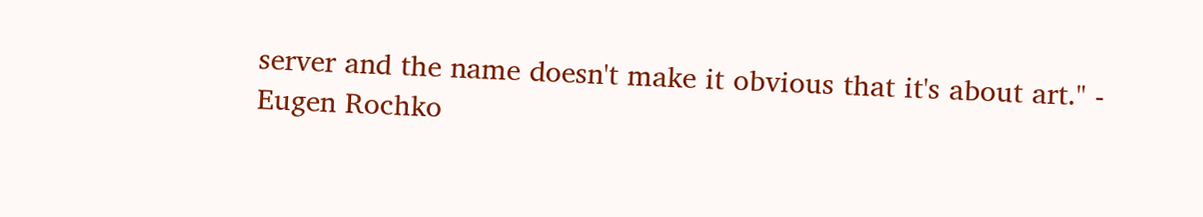server and the name doesn't make it obvious that it's about art." - Eugen Rochko